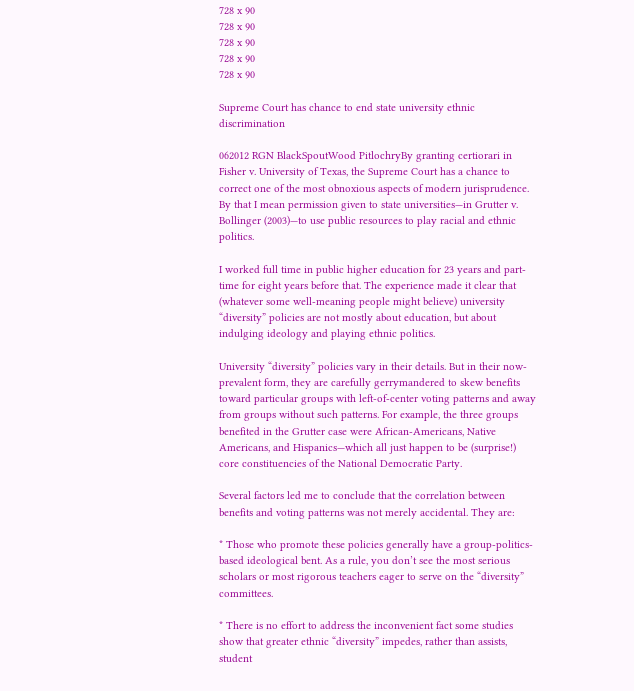728 x 90
728 x 90
728 x 90
728 x 90
728 x 90

Supreme Court has chance to end state university ethnic discrimination

062012 RGN BlackSpoutWood PitlochryBy granting certiorari in Fisher v. University of Texas, the Supreme Court has a chance to correct one of the most obnoxious aspects of modern jurisprudence. By that I mean permission given to state universities—in Grutter v. Bollinger (2003)—to use public resources to play racial and ethnic politics.

I worked full time in public higher education for 23 years and part-time for eight years before that. The experience made it clear that (whatever some well-meaning people might believe) university “diversity” policies are not mostly about education, but about indulging ideology and playing ethnic politics.

University “diversity” policies vary in their details. But in their now-prevalent form, they are carefully gerrymandered to skew benefits toward particular groups with left-of-center voting patterns and away from groups without such patterns. For example, the three groups benefited in the Grutter case were African-Americans, Native Americans, and Hispanics—which all just happen to be (surprise!) core constituencies of the National Democratic Party.

Several factors led me to conclude that the correlation between benefits and voting patterns was not merely accidental. They are:

* Those who promote these policies generally have a group-politics-based ideological bent. As a rule, you don’t see the most serious scholars or most rigorous teachers eager to serve on the “diversity” committees.

* There is no effort to address the inconvenient fact some studies show that greater ethnic “diversity” impedes, rather than assists, student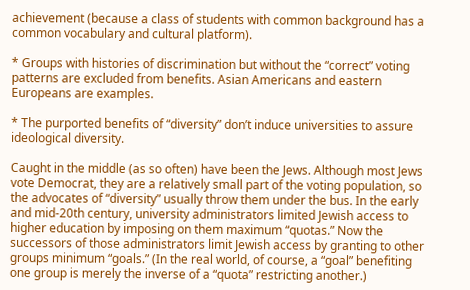achievement (because a class of students with common background has a common vocabulary and cultural platform).

* Groups with histories of discrimination but without the “correct” voting patterns are excluded from benefits. Asian Americans and eastern Europeans are examples.

* The purported benefits of “diversity” don’t induce universities to assure ideological diversity.

Caught in the middle (as so often) have been the Jews. Although most Jews vote Democrat, they are a relatively small part of the voting population, so the advocates of “diversity” usually throw them under the bus. In the early and mid-20th century, university administrators limited Jewish access to higher education by imposing on them maximum “quotas.” Now the successors of those administrators limit Jewish access by granting to other groups minimum “goals.” (In the real world, of course, a “goal” benefiting one group is merely the inverse of a “quota” restricting another.)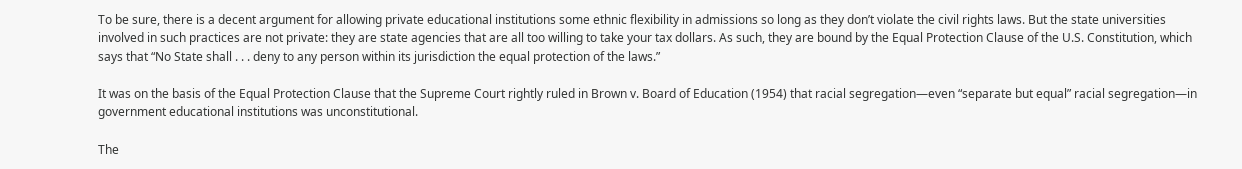To be sure, there is a decent argument for allowing private educational institutions some ethnic flexibility in admissions so long as they don’t violate the civil rights laws. But the state universities involved in such practices are not private: they are state agencies that are all too willing to take your tax dollars. As such, they are bound by the Equal Protection Clause of the U.S. Constitution, which says that “No State shall . . . deny to any person within its jurisdiction the equal protection of the laws.”

It was on the basis of the Equal Protection Clause that the Supreme Court rightly ruled in Brown v. Board of Education (1954) that racial segregation—even “separate but equal” racial segregation—in government educational institutions was unconstitutional.

The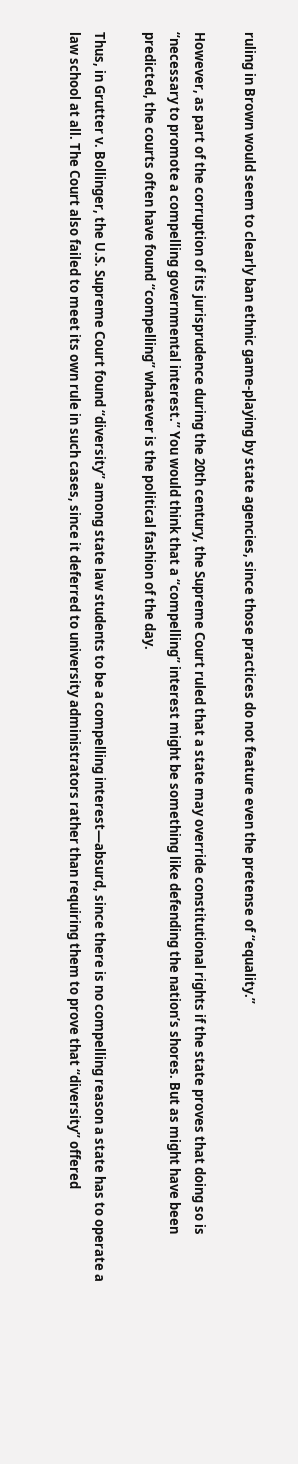ruling in Brown would seem to clearly ban ethnic game-playing by state agencies, since those practices do not feature even the pretense of “equality.”

However, as part of the corruption of its jurisprudence during the 20th century, the Supreme Court ruled that a state may override constitutional rights if the state proves that doing so is “necessary to promote a compelling governmental interest.” You would think that a “compelling” interest might be something like defending the nation’s shores. But as might have been predicted, the courts often have found “compelling” whatever is the political fashion of the day.

Thus, in Grutter v. Bollinger, the U.S. Supreme Court found “diversity” among state law students to be a compelling interest—absurd, since there is no compelling reason a state has to operate a law school at all. The Court also failed to meet its own rule in such cases, since it deferred to university administrators rather than requiring them to prove that “diversity” offered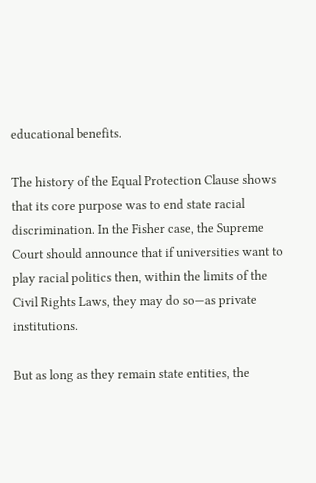educational benefits.

The history of the Equal Protection Clause shows that its core purpose was to end state racial discrimination. In the Fisher case, the Supreme Court should announce that if universities want to play racial politics then, within the limits of the Civil Rights Laws, they may do so—as private institutions.

But as long as they remain state entities, the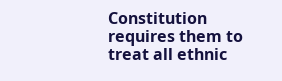Constitution requires them to treat all ethnic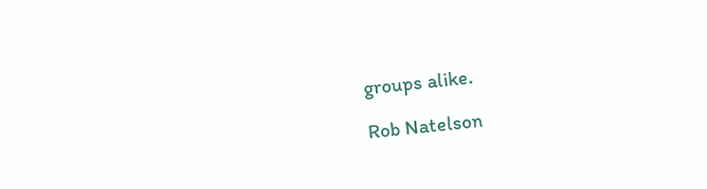groups alike.

Rob Natelson